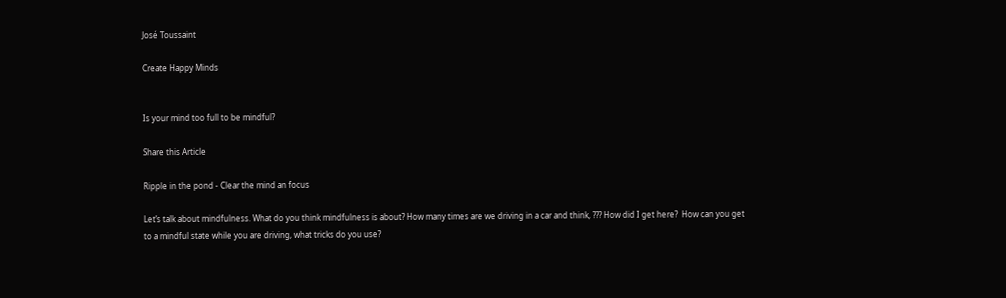José Toussaint

Create Happy Minds


Is your mind too full to be mindful?

Share this Article

Ripple in the pond - Clear the mind an focus

Let’s talk about mindfulness. What do you think mindfulness is about? How many times are we driving in a car and think, ??? How did I get here?  How can you get to a mindful state while you are driving, what tricks do you use?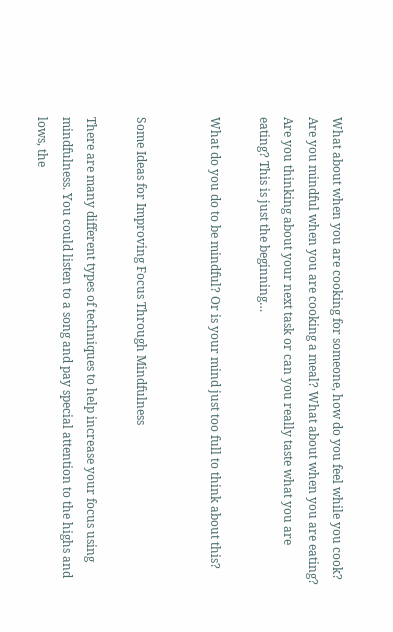What about when you are cooking for someone, how do you feel while you cook? Are you mindful when you are cooking a meal? What about when you are eating? Are you thinking about your next task or can you really taste what you are eating? This is just the beginning…

What do you do to be mindful? Or is your mind just too full to think about this?


Some Ideas for Improving Focus Through Mindfulness

There are many different types of techniques to help increase your focus using mindfulness. You could listen to a song and pay special attention to the highs and lows, the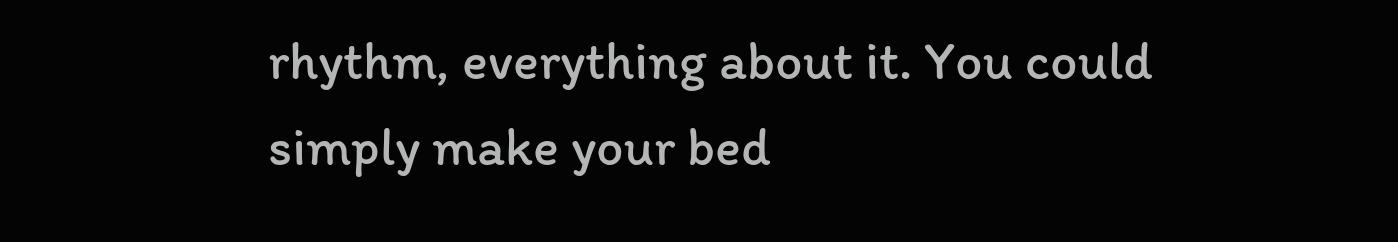rhythm, everything about it. You could simply make your bed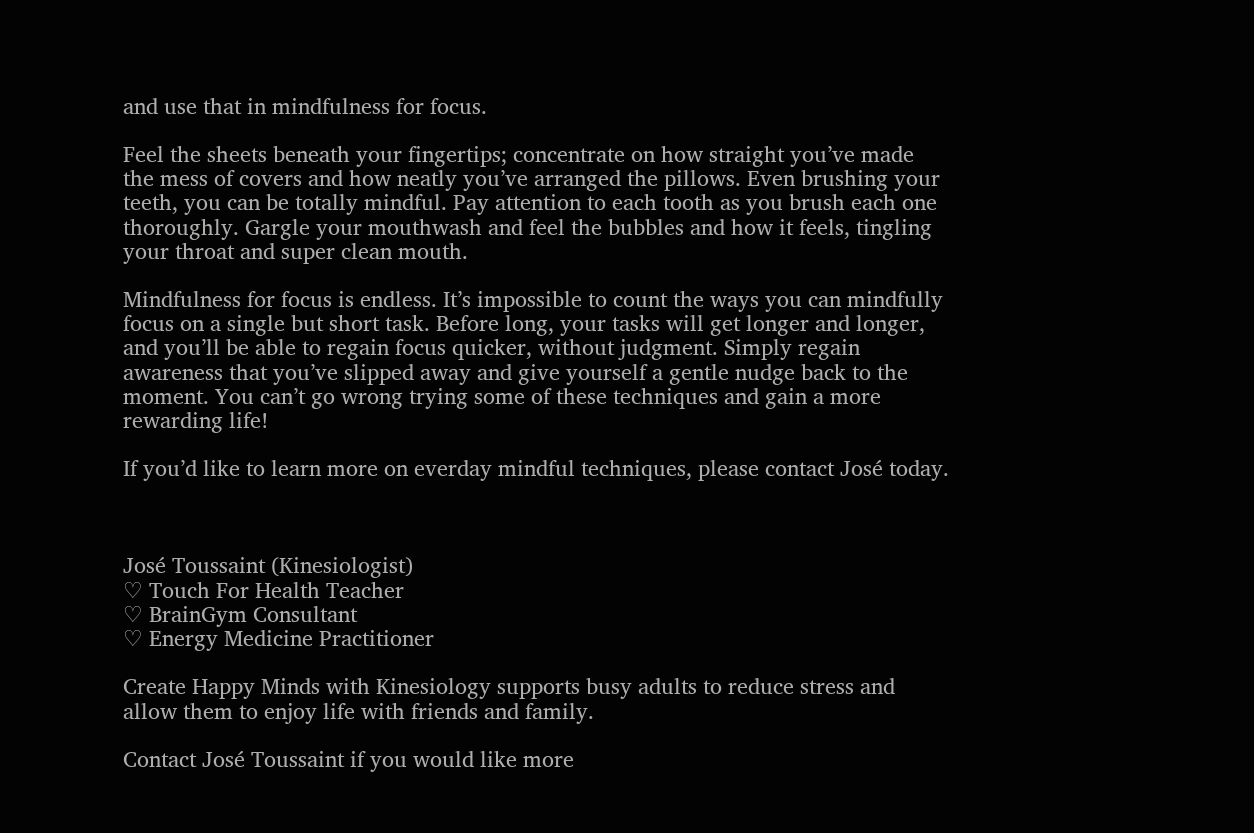and use that in mindfulness for focus.

Feel the sheets beneath your fingertips; concentrate on how straight you’ve made the mess of covers and how neatly you’ve arranged the pillows. Even brushing your teeth, you can be totally mindful. Pay attention to each tooth as you brush each one thoroughly. Gargle your mouthwash and feel the bubbles and how it feels, tingling your throat and super clean mouth.

Mindfulness for focus is endless. It’s impossible to count the ways you can mindfully focus on a single but short task. Before long, your tasks will get longer and longer, and you’ll be able to regain focus quicker, without judgment. Simply regain awareness that you’ve slipped away and give yourself a gentle nudge back to the moment. You can’t go wrong trying some of these techniques and gain a more rewarding life!

If you’d like to learn more on everday mindful techniques, please contact José today.



José Toussaint (Kinesiologist)
♡ Touch For Health Teacher
♡ BrainGym Consultant
♡ Energy Medicine Practitioner

Create Happy Minds with Kinesiology supports busy adults to reduce stress and allow them to enjoy life with friends and family.

Contact José Toussaint if you would like more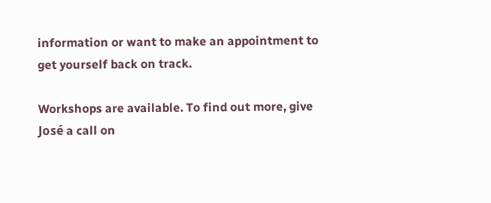information or want to make an appointment to get yourself back on track.

Workshops are available. To find out more, give José a call on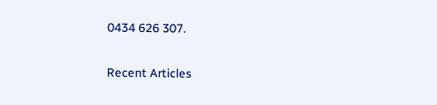0434 626 307.

Recent Articles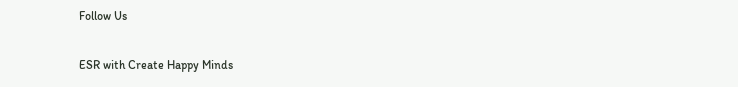Follow Us

ESR with Create Happy Minds